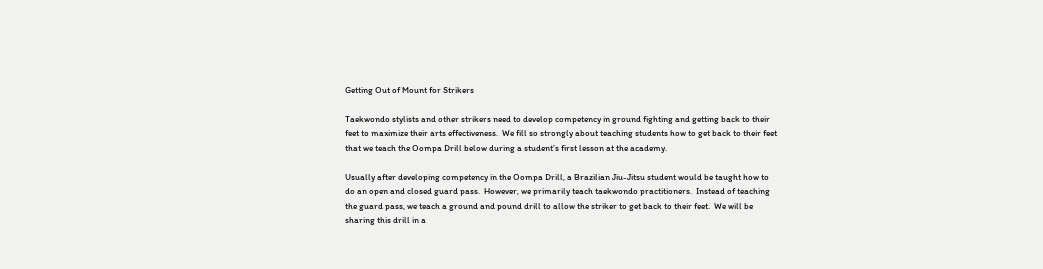Getting Out of Mount for Strikers

Taekwondo stylists and other strikers need to develop competency in ground fighting and getting back to their feet to maximize their arts effectiveness.  We fill so strongly about teaching students how to get back to their feet that we teach the Oompa Drill below during a student’s first lesson at the academy.

Usually after developing competency in the Oompa Drill, a Brazilian Jiu-Jitsu student would be taught how to do an open and closed guard pass.  However, we primarily teach taekwondo practitioners.  Instead of teaching the guard pass, we teach a ground and pound drill to allow the striker to get back to their feet.  We will be sharing this drill in a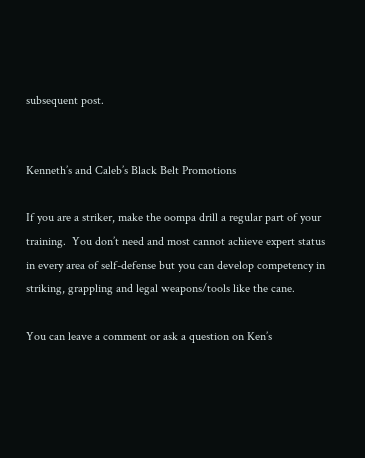subsequent post.


Kenneth’s and Caleb’s Black Belt Promotions

If you are a striker, make the oompa drill a regular part of your training.  You don’t need and most cannot achieve expert status in every area of self-defense but you can develop competency in striking, grappling and legal weapons/tools like the cane.

You can leave a comment or ask a question on Ken’s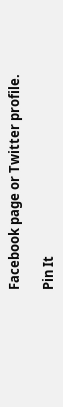Facebook page or Twitter profile.

Pin It